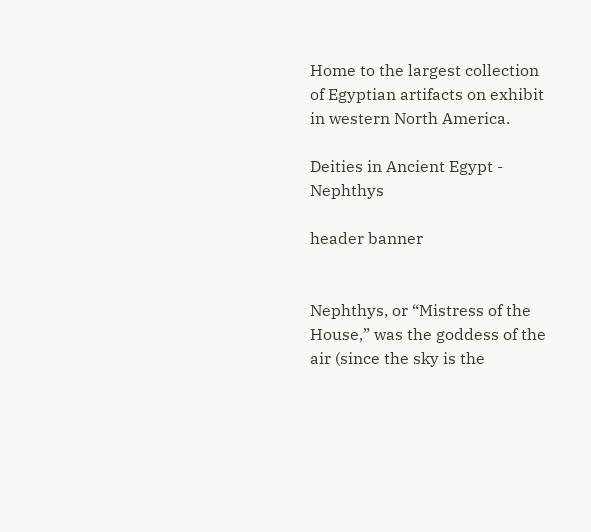Home to the largest collection of Egyptian artifacts on exhibit in western North America.

Deities in Ancient Egypt - Nephthys

header banner


Nephthys, or “Mistress of the House,” was the goddess of the air (since the sky is the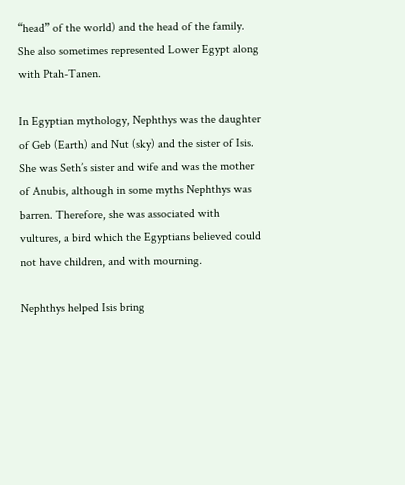“head” of the world) and the head of the family. She also sometimes represented Lower Egypt along with Ptah-Tanen.

In Egyptian mythology, Nephthys was the daughter of Geb (Earth) and Nut (sky) and the sister of Isis. She was Seth’s sister and wife and was the mother of Anubis, although in some myths Nephthys was barren. Therefore, she was associated with vultures, a bird which the Egyptians believed could not have children, and with mourning.

Nephthys helped Isis bring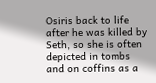Osiris back to life after he was killed by Seth, so she is often depicted in tombs and on coffins as a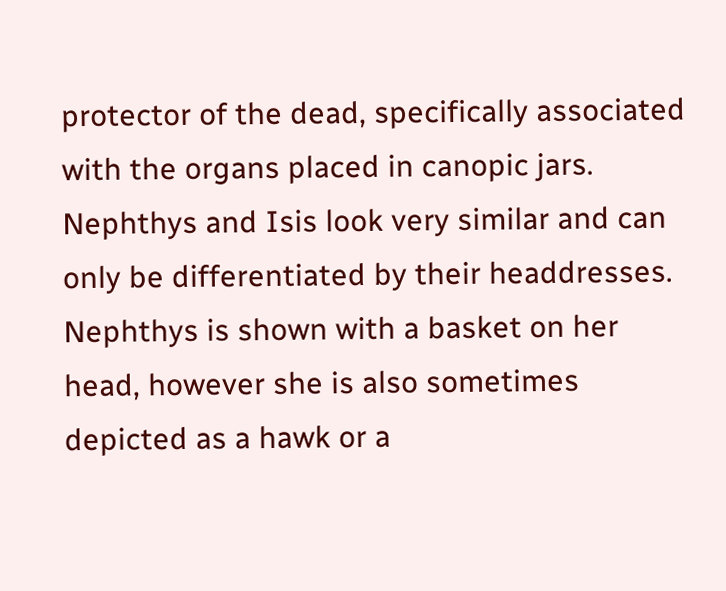protector of the dead, specifically associated with the organs placed in canopic jars. Nephthys and Isis look very similar and can only be differentiated by their headdresses. Nephthys is shown with a basket on her head, however she is also sometimes depicted as a hawk or a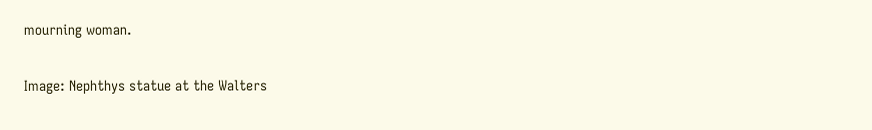mourning woman.

Image: Nephthys statue at the Walters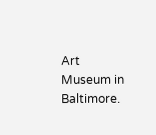Art Museum in Baltimore.